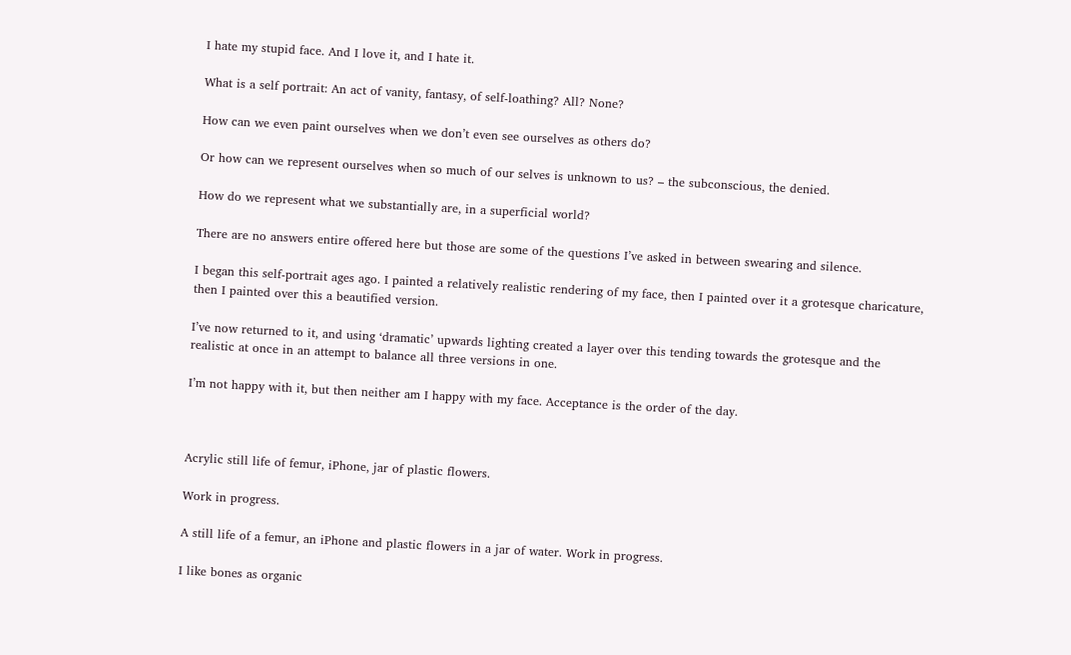I hate my stupid face. And I love it, and I hate it.

What is a self portrait: An act of vanity, fantasy, of self-loathing? All? None?

How can we even paint ourselves when we don’t even see ourselves as others do?

Or how can we represent ourselves when so much of our selves is unknown to us? – the subconscious, the denied.

How do we represent what we substantially are, in a superficial world?

There are no answers entire offered here but those are some of the questions I’ve asked in between swearing and silence.

I began this self-portrait ages ago. I painted a relatively realistic rendering of my face, then I painted over it a grotesque charicature, then I painted over this a beautified version.

I’ve now returned to it, and using ‘dramatic’ upwards lighting created a layer over this tending towards the grotesque and the realistic at once in an attempt to balance all three versions in one.

I’m not happy with it, but then neither am I happy with my face. Acceptance is the order of the day.



Acrylic still life of femur, iPhone, jar of plastic flowers.

Work in progress.

A still life of a femur, an iPhone and plastic flowers in a jar of water. Work in progress.

I like bones as organic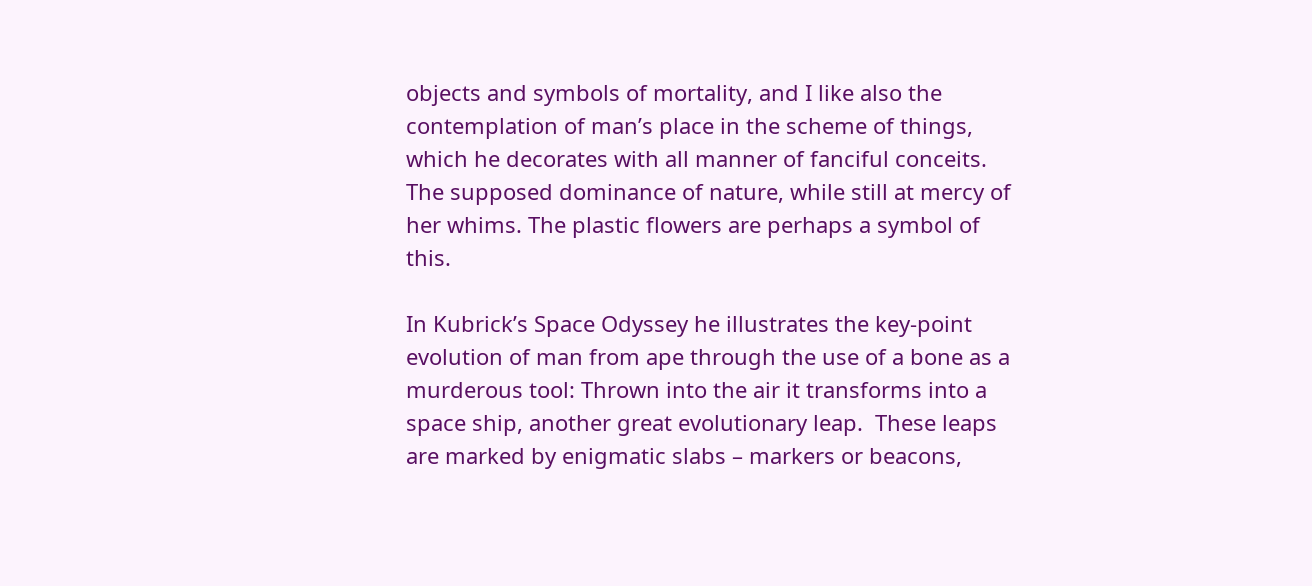objects and symbols of mortality, and I like also the contemplation of man’s place in the scheme of things, which he decorates with all manner of fanciful conceits. The supposed dominance of nature, while still at mercy of her whims. The plastic flowers are perhaps a symbol of this.

In Kubrick’s Space Odyssey he illustrates the key-point evolution of man from ape through the use of a bone as a murderous tool: Thrown into the air it transforms into a space ship, another great evolutionary leap.  These leaps are marked by enigmatic slabs – markers or beacons,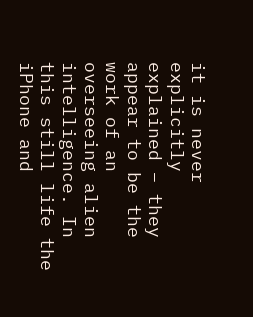it is never explicitly explained – they appear to be the work of an overseeing alien intelligence. In this still life the iPhone and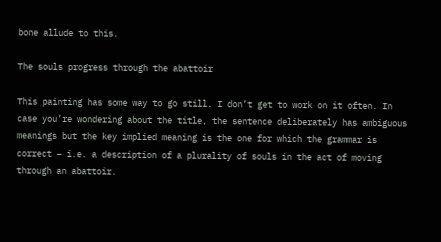bone allude to this.

The souls progress through the abattoir

This painting has some way to go still. I don’t get to work on it often. In case you’re wondering about the title, the sentence deliberately has ambiguous meanings but the key implied meaning is the one for which the grammar is correct – i.e. a description of a plurality of souls in the act of moving through an abattoir.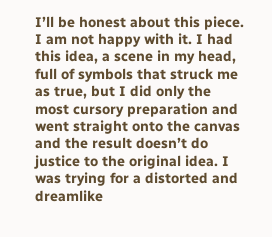I’ll be honest about this piece. I am not happy with it. I had this idea, a scene in my head, full of symbols that struck me as true, but I did only the most cursory preparation and went straight onto the canvas and the result doesn’t do justice to the original idea. I was trying for a distorted and dreamlike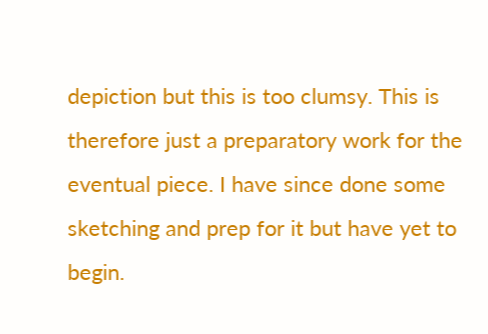depiction but this is too clumsy. This is therefore just a preparatory work for the eventual piece. I have since done some sketching and prep for it but have yet to begin.